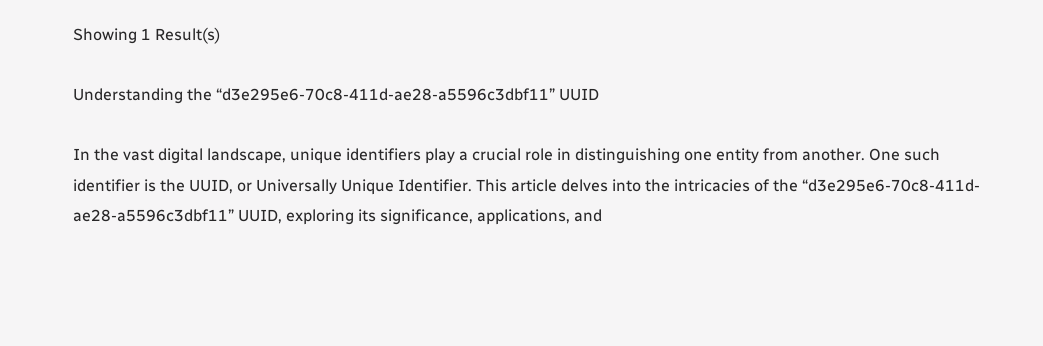Showing 1 Result(s)

Understanding the “d3e295e6-70c8-411d-ae28-a5596c3dbf11” UUID

In the vast digital landscape, unique identifiers play a crucial role in distinguishing one entity from another. One such identifier is the UUID, or Universally Unique Identifier. This article delves into the intricacies of the “d3e295e6-70c8-411d-ae28-a5596c3dbf11” UUID, exploring its significance, applications, and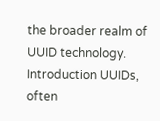the broader realm of UUID technology. Introduction UUIDs, often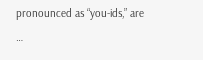pronounced as “you-ids,” are …